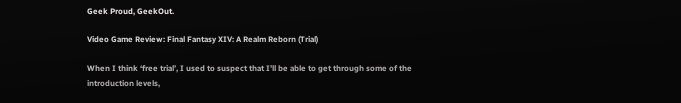Geek Proud, GeekOut.

Video Game Review: Final Fantasy XIV: A Realm Reborn (Trial)

When I think ‘free trial’, I used to suspect that I’ll be able to get through some of the introduction levels,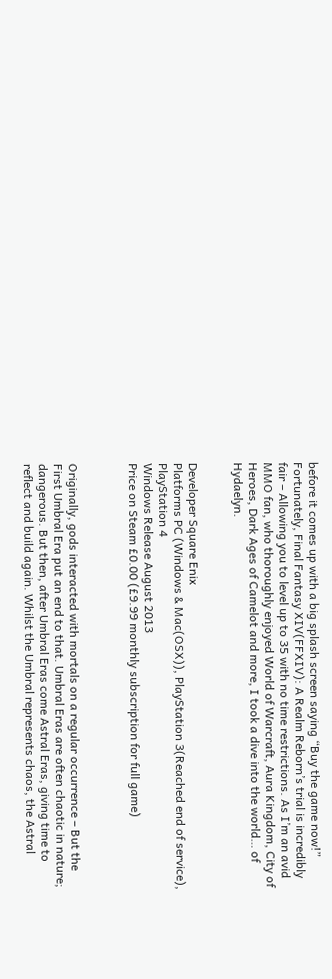before it comes up with a big splash screen saying “Buy the game now!” Fortunately, Final Fantasy XIV(FFXIV): A Realm Reborn’s trial is incredibly fair – Allowing you to level up to 35 with no time restrictions. As I’m an avid MMO fan, who thoroughly enjoyed World of Warcraft, Aura Kingdom, City of Heroes, Dark Ages of Camelot and more, I took a dive into the world… of Hydaelyn.


Developer Square Enix
Platforms PC (Windows & Mac(OSX)), PlayStation 3(Reached end of service), PlayStation 4
Windows Release August 2013
Price on Steam £0.00 (£9.99 monthly subscription for full game)



Originally, gods interacted with mortals on a regular occurrence – But the First Umbral Era put an end to that. Umbral Eras are often chaotic in nature; dangerous. But then, after Umbral Eras come Astral Eras, giving time to reflect and build again. Whilst the Umbral represents chaos, the Astral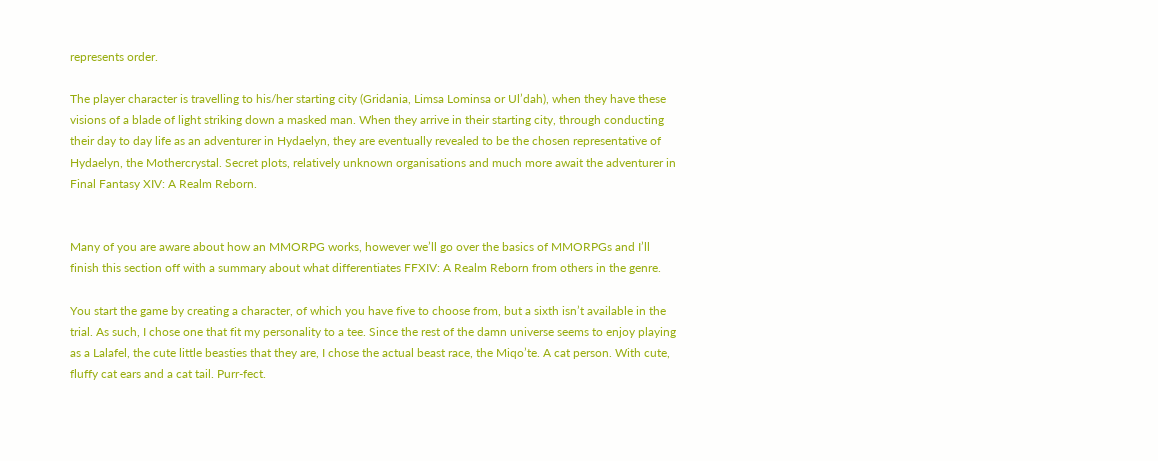represents order.

The player character is travelling to his/her starting city (Gridania, Limsa Lominsa or Ul’dah), when they have these visions of a blade of light striking down a masked man. When they arrive in their starting city, through conducting their day to day life as an adventurer in Hydaelyn, they are eventually revealed to be the chosen representative of Hydaelyn, the Mothercrystal. Secret plots, relatively unknown organisations and much more await the adventurer in Final Fantasy XIV: A Realm Reborn.


Many of you are aware about how an MMORPG works, however we’ll go over the basics of MMORPGs and I’ll finish this section off with a summary about what differentiates FFXIV: A Realm Reborn from others in the genre.

You start the game by creating a character, of which you have five to choose from, but a sixth isn’t available in the trial. As such, I chose one that fit my personality to a tee. Since the rest of the damn universe seems to enjoy playing as a Lalafel, the cute little beasties that they are, I chose the actual beast race, the Miqo’te. A cat person. With cute, fluffy cat ears and a cat tail. Purr-fect.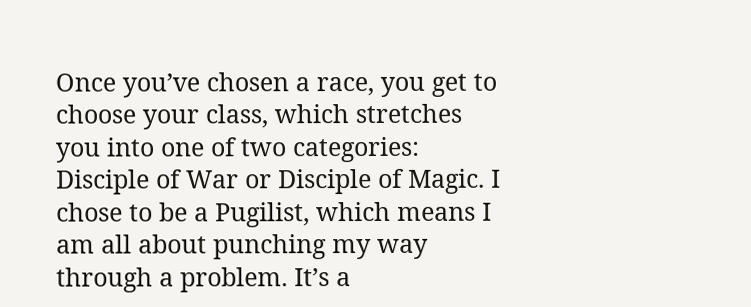Once you’ve chosen a race, you get to choose your class, which stretches you into one of two categories: Disciple of War or Disciple of Magic. I chose to be a Pugilist, which means I am all about punching my way through a problem. It’s a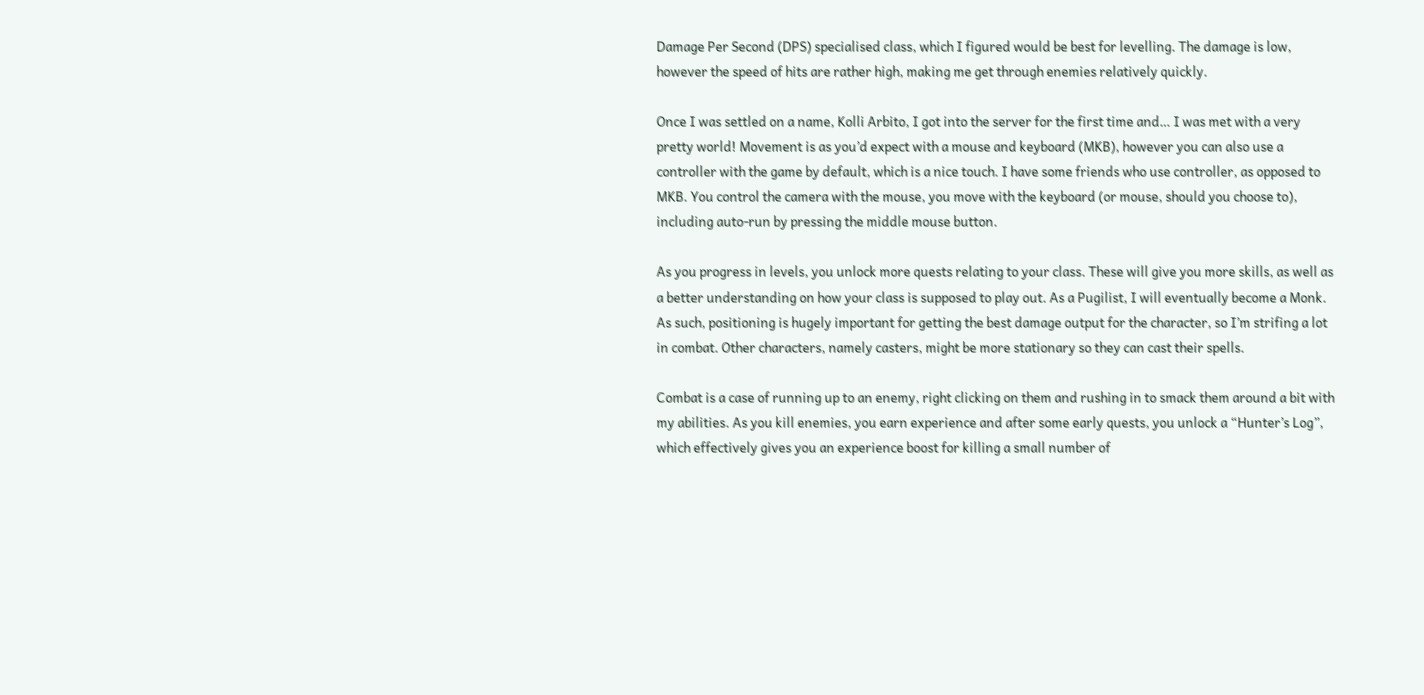Damage Per Second (DPS) specialised class, which I figured would be best for levelling. The damage is low, however the speed of hits are rather high, making me get through enemies relatively quickly.

Once I was settled on a name, Kolli Arbito, I got into the server for the first time and… I was met with a very pretty world! Movement is as you’d expect with a mouse and keyboard (MKB), however you can also use a controller with the game by default, which is a nice touch. I have some friends who use controller, as opposed to MKB. You control the camera with the mouse, you move with the keyboard (or mouse, should you choose to), including auto-run by pressing the middle mouse button.

As you progress in levels, you unlock more quests relating to your class. These will give you more skills, as well as a better understanding on how your class is supposed to play out. As a Pugilist, I will eventually become a Monk. As such, positioning is hugely important for getting the best damage output for the character, so I’m strifing a lot in combat. Other characters, namely casters, might be more stationary so they can cast their spells.

Combat is a case of running up to an enemy, right clicking on them and rushing in to smack them around a bit with my abilities. As you kill enemies, you earn experience and after some early quests, you unlock a “Hunter’s Log”, which effectively gives you an experience boost for killing a small number of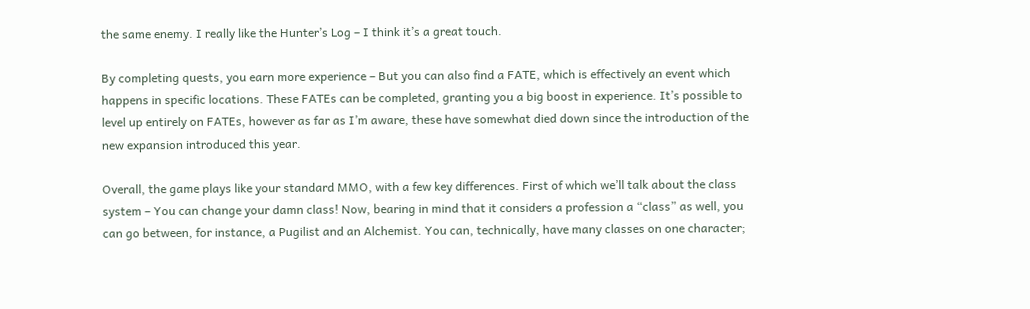the same enemy. I really like the Hunter’s Log – I think it’s a great touch.

By completing quests, you earn more experience – But you can also find a FATE, which is effectively an event which happens in specific locations. These FATEs can be completed, granting you a big boost in experience. It’s possible to level up entirely on FATEs, however as far as I’m aware, these have somewhat died down since the introduction of the new expansion introduced this year.

Overall, the game plays like your standard MMO, with a few key differences. First of which we’ll talk about the class system – You can change your damn class! Now, bearing in mind that it considers a profession a “class” as well, you can go between, for instance, a Pugilist and an Alchemist. You can, technically, have many classes on one character;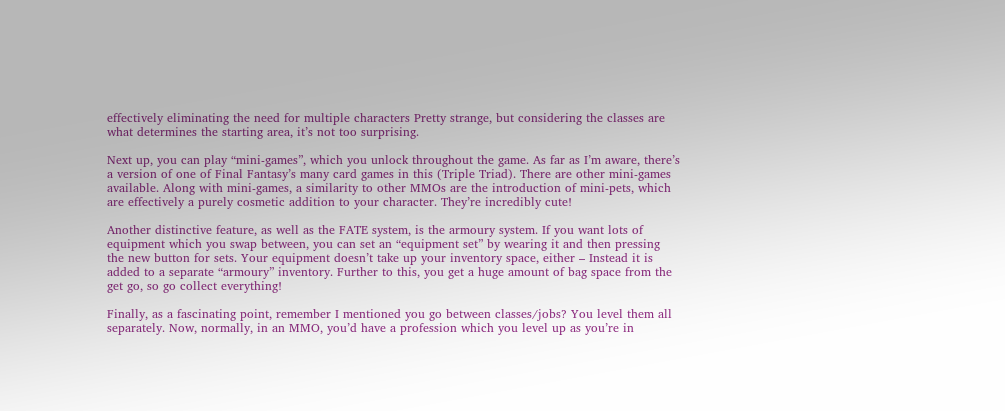effectively eliminating the need for multiple characters Pretty strange, but considering the classes are what determines the starting area, it’s not too surprising.

Next up, you can play “mini-games”, which you unlock throughout the game. As far as I’m aware, there’s a version of one of Final Fantasy’s many card games in this (Triple Triad). There are other mini-games available. Along with mini-games, a similarity to other MMOs are the introduction of mini-pets, which are effectively a purely cosmetic addition to your character. They’re incredibly cute!

Another distinctive feature, as well as the FATE system, is the armoury system. If you want lots of equipment which you swap between, you can set an “equipment set” by wearing it and then pressing the new button for sets. Your equipment doesn’t take up your inventory space, either – Instead it is added to a separate “armoury” inventory. Further to this, you get a huge amount of bag space from the get go, so go collect everything!

Finally, as a fascinating point, remember I mentioned you go between classes/jobs? You level them all separately. Now, normally, in an MMO, you’d have a profession which you level up as you’re in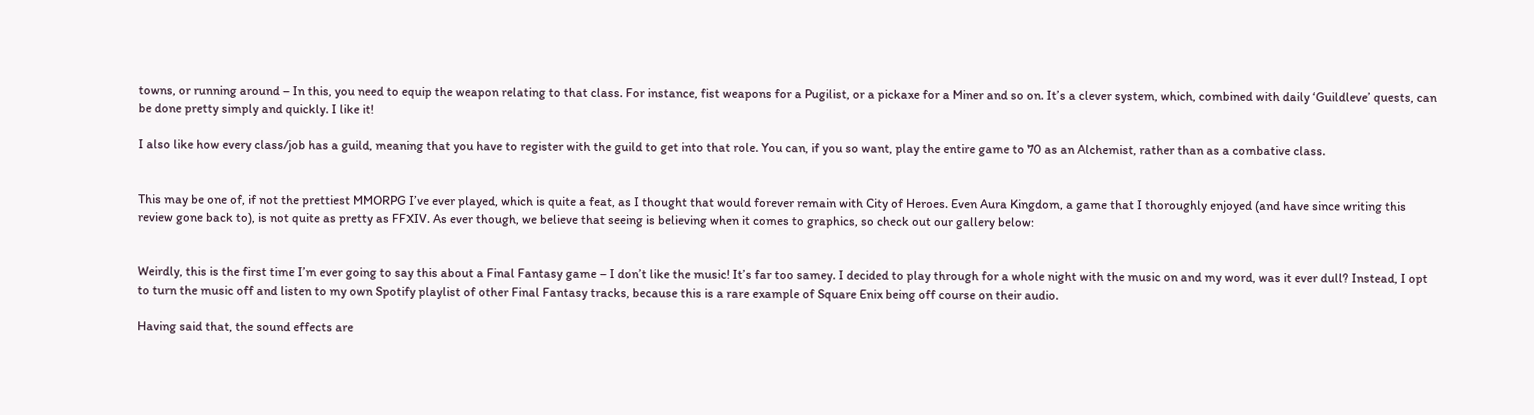towns, or running around – In this, you need to equip the weapon relating to that class. For instance, fist weapons for a Pugilist, or a pickaxe for a Miner and so on. It’s a clever system, which, combined with daily ‘Guildleve’ quests, can be done pretty simply and quickly. I like it!

I also like how every class/job has a guild, meaning that you have to register with the guild to get into that role. You can, if you so want, play the entire game to 70 as an Alchemist, rather than as a combative class.


This may be one of, if not the prettiest MMORPG I’ve ever played, which is quite a feat, as I thought that would forever remain with City of Heroes. Even Aura Kingdom, a game that I thoroughly enjoyed (and have since writing this review gone back to), is not quite as pretty as FFXIV. As ever though, we believe that seeing is believing when it comes to graphics, so check out our gallery below:


Weirdly, this is the first time I’m ever going to say this about a Final Fantasy game – I don’t like the music! It’s far too samey. I decided to play through for a whole night with the music on and my word, was it ever dull? Instead, I opt to turn the music off and listen to my own Spotify playlist of other Final Fantasy tracks, because this is a rare example of Square Enix being off course on their audio.

Having said that, the sound effects are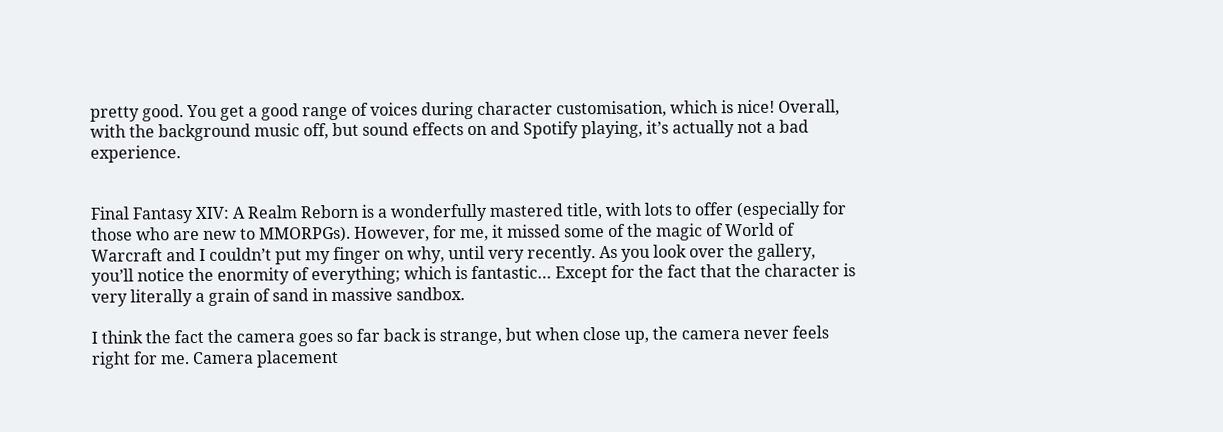pretty good. You get a good range of voices during character customisation, which is nice! Overall, with the background music off, but sound effects on and Spotify playing, it’s actually not a bad experience.


Final Fantasy XIV: A Realm Reborn is a wonderfully mastered title, with lots to offer (especially for those who are new to MMORPGs). However, for me, it missed some of the magic of World of Warcraft and I couldn’t put my finger on why, until very recently. As you look over the gallery, you’ll notice the enormity of everything; which is fantastic… Except for the fact that the character is very literally a grain of sand in massive sandbox.

I think the fact the camera goes so far back is strange, but when close up, the camera never feels right for me. Camera placement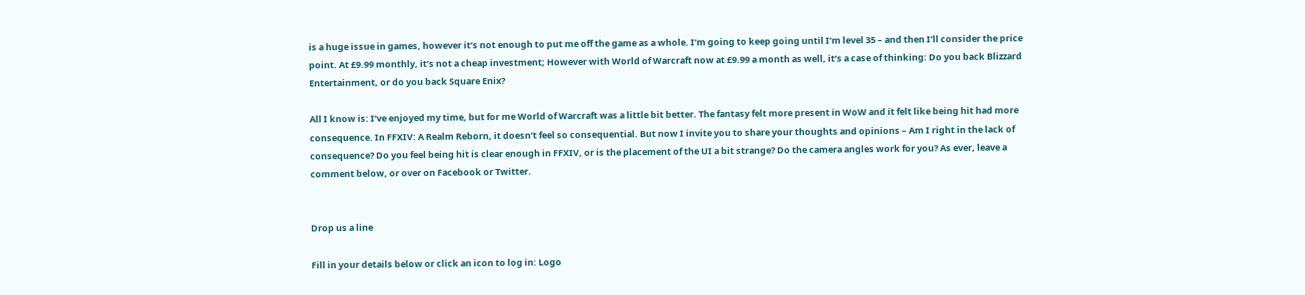is a huge issue in games, however it’s not enough to put me off the game as a whole. I’m going to keep going until I’m level 35 – and then I’ll consider the price point. At £9.99 monthly, it’s not a cheap investment; However with World of Warcraft now at £9.99 a month as well, it’s a case of thinking: Do you back Blizzard Entertainment, or do you back Square Enix?

All I know is: I’ve enjoyed my time, but for me World of Warcraft was a little bit better. The fantasy felt more present in WoW and it felt like being hit had more consequence. In FFXIV: A Realm Reborn, it doesn’t feel so consequential. But now I invite you to share your thoughts and opinions – Am I right in the lack of consequence? Do you feel being hit is clear enough in FFXIV, or is the placement of the UI a bit strange? Do the camera angles work for you? As ever, leave a comment below, or over on Facebook or Twitter.


Drop us a line

Fill in your details below or click an icon to log in: Logo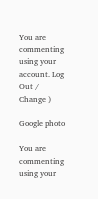You are commenting using your account. Log Out /  Change )

Google photo

You are commenting using your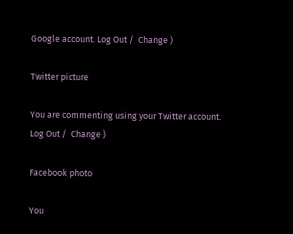Google account. Log Out /  Change )

Twitter picture

You are commenting using your Twitter account. Log Out /  Change )

Facebook photo

You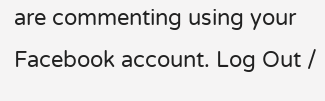are commenting using your Facebook account. Log Out /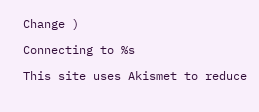Change )

Connecting to %s

This site uses Akismet to reduce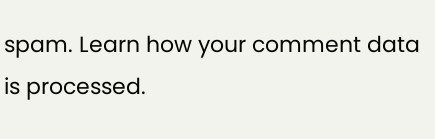spam. Learn how your comment data is processed.